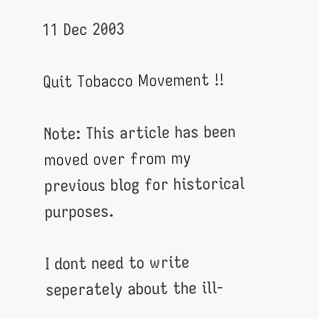11 Dec 2003

Quit Tobacco Movement !!

Note: This article has been moved over from my previous blog for historical purposes.

I dont need to write seperately about the ill-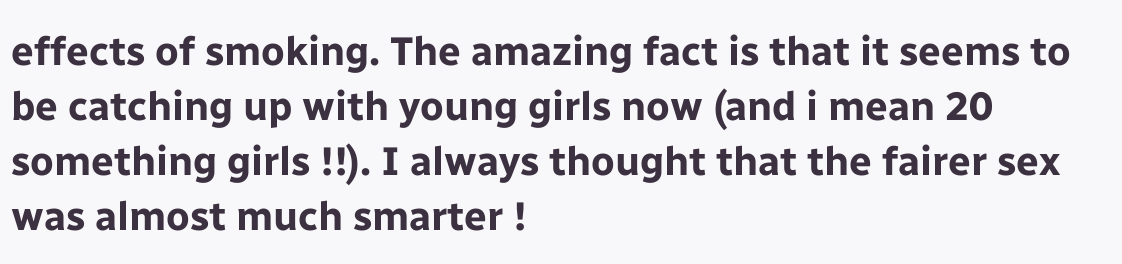effects of smoking. The amazing fact is that it seems to be catching up with young girls now (and i mean 20 something girls !!). I always thought that the fairer sex was almost much smarter !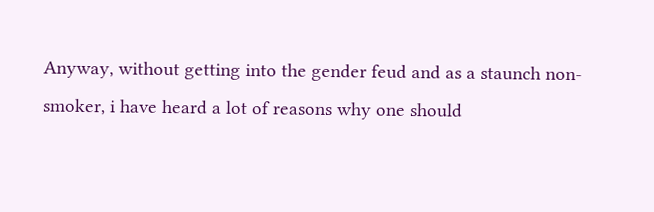Anyway, without getting into the gender feud and as a staunch non-smoker, i have heard a lot of reasons why one should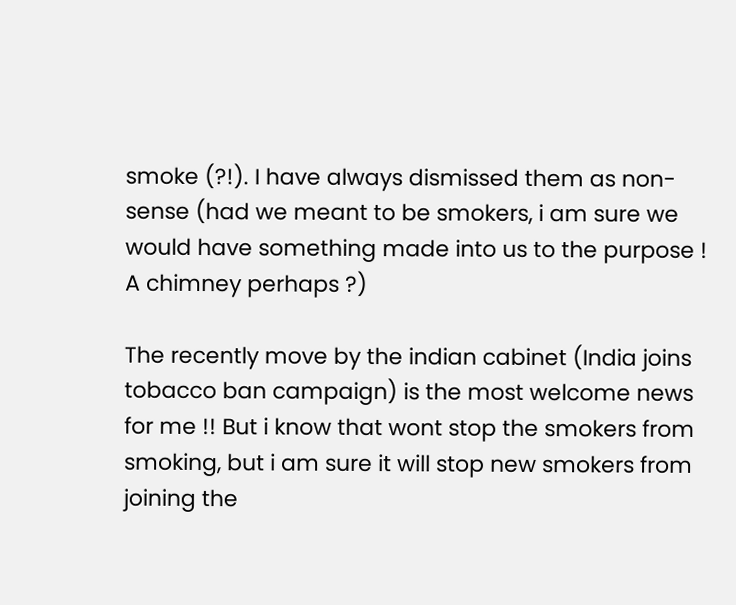smoke (?!). I have always dismissed them as non-sense (had we meant to be smokers, i am sure we would have something made into us to the purpose ! A chimney perhaps ?)

The recently move by the indian cabinet (India joins tobacco ban campaign) is the most welcome news for me !! But i know that wont stop the smokers from smoking, but i am sure it will stop new smokers from joining the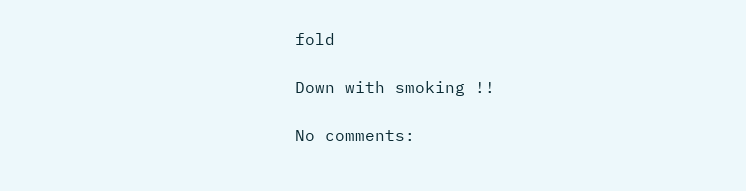fold

Down with smoking !!

No comments: